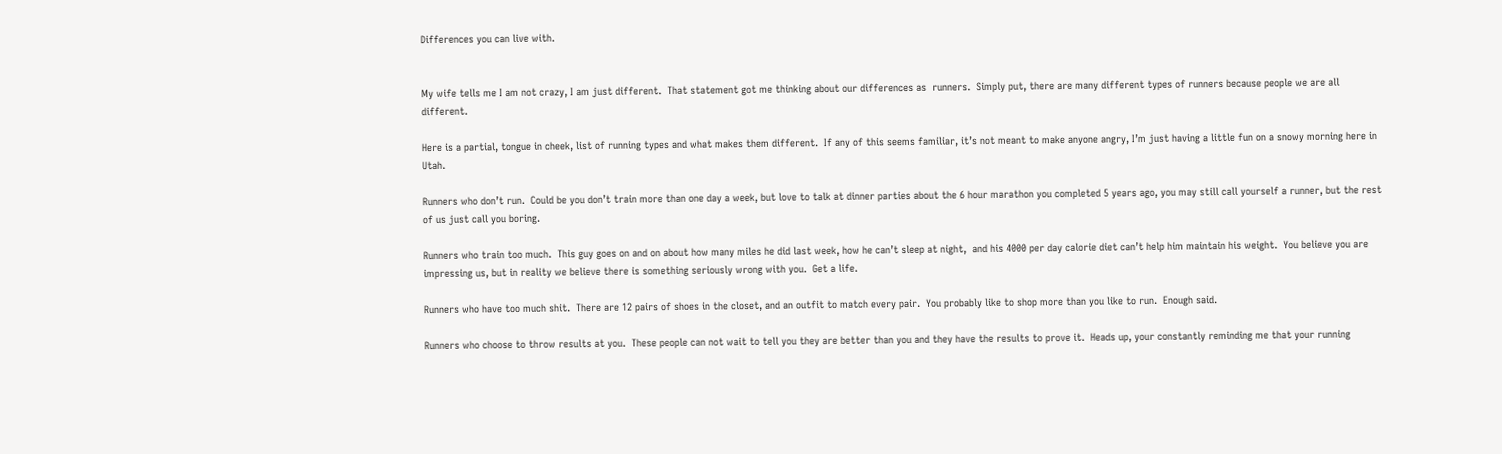Differences you can live with.


My wife tells me I am not crazy, I am just different.  That statement got me thinking about our differences as  runners.  Simply put, there are many different types of runners because people we are all different.

Here is a partial, tongue in cheek, list of running types and what makes them different.  If any of this seems familiar, it’s not meant to make anyone angry, I’m just having a little fun on a snowy morning here in Utah.

Runners who don’t run.  Could be you don’t train more than one day a week, but love to talk at dinner parties about the 6 hour marathon you completed 5 years ago, you may still call yourself a runner, but the rest of us just call you boring.

Runners who train too much.  This guy goes on and on about how many miles he did last week, how he can’t sleep at night,  and his 4000 per day calorie diet can’t help him maintain his weight.  You believe you are impressing us, but in reality we believe there is something seriously wrong with you.  Get a life.

Runners who have too much shit.  There are 12 pairs of shoes in the closet, and an outfit to match every pair.  You probably like to shop more than you like to run.  Enough said.

Runners who choose to throw results at you.  These people can not wait to tell you they are better than you and they have the results to prove it.  Heads up, your constantly reminding me that your running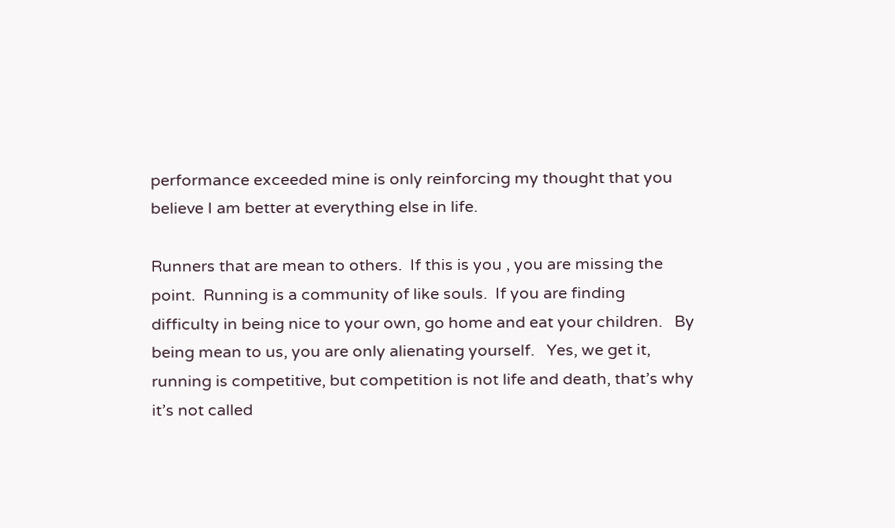performance exceeded mine is only reinforcing my thought that you believe I am better at everything else in life.

Runners that are mean to others.  If this is you , you are missing the point.  Running is a community of like souls.  If you are finding difficulty in being nice to your own, go home and eat your children.   By being mean to us, you are only alienating yourself.   Yes, we get it, running is competitive, but competition is not life and death, that’s why it’s not called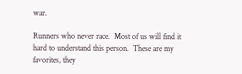war.

Runners who never race.  Most of us will find it hard to understand this person.  These are my favorites, they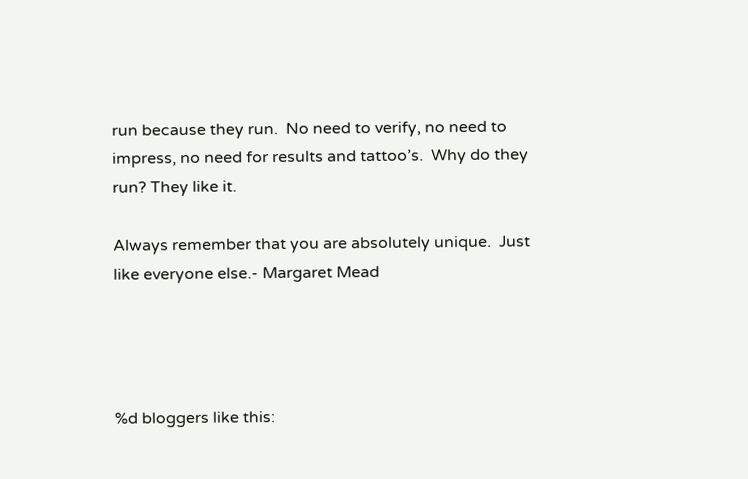run because they run.  No need to verify, no need to impress, no need for results and tattoo’s.  Why do they run? They like it.

Always remember that you are absolutely unique.  Just like everyone else.- Margaret Mead




%d bloggers like this: